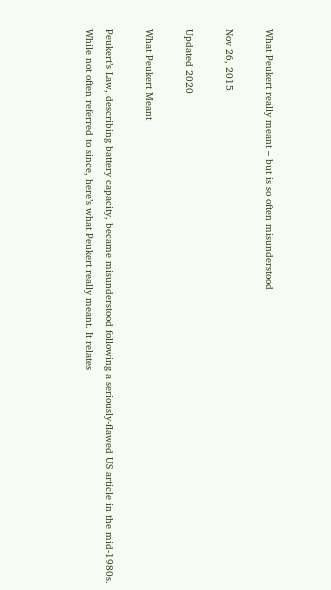What Peukert really meant – but is so often misunderstood

Nov 26, 2015

Updated 2020

What Peukert Meant

Peukert’s Law, describing battery capacity, became misunderstood following a seriously-flawed US article in the mid-1980s. While not often referred to since, here’s what Peukert really meant. It relates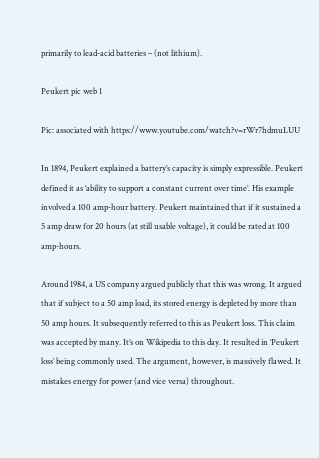primarily to lead-acid batteries – (not lithium).

Peukert pic web 1

Pic: associated with https://www.youtube.com/watch?v=rWr7hdmuLUU

In 1894, Peukert explained a battery’s capacity is simply expressible. Peukert defined it as ‘ability to support a constant current over time’. His example involved a 100 amp-hour battery. Peukert maintained that if it sustained a 5 amp draw for 20 hours (at still usable voltage), it could be rated at 100 amp-hours.

Around 1984, a US company argued publicly that this was wrong. It argued that if subject to a 50 amp load, its stored energy is depleted by more than 50 amp hours. It subsequently referred to this as Peukert loss. This claim was accepted by many. It’s on Wikipedia to this day. It resulted in ‘Peukert loss’ being commonly used. The argument, however, is massively flawed. It mistakes energy for power (and vice versa) throughout.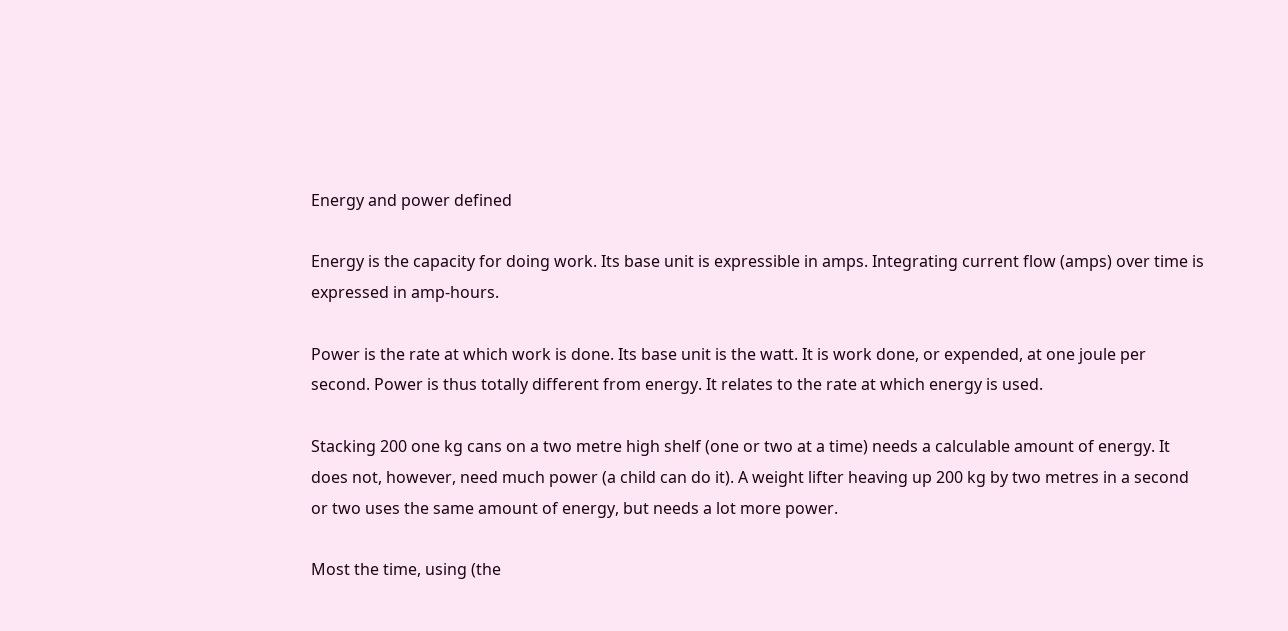Energy and power defined

Energy is the capacity for doing work. Its base unit is expressible in amps. Integrating current flow (amps) over time is expressed in amp-hours.

Power is the rate at which work is done. Its base unit is the watt. It is work done, or expended, at one joule per second. Power is thus totally different from energy. It relates to the rate at which energy is used.

Stacking 200 one kg cans on a two metre high shelf (one or two at a time) needs a calculable amount of energy. It does not, however, need much power (a child can do it). A weight lifter heaving up 200 kg by two metres in a second or two uses the same amount of energy, but needs a lot more power.

Most the time, using (the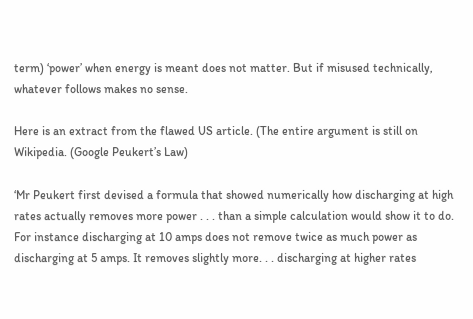term) ‘power’ when energy is meant does not matter. But if misused technically, whatever follows makes no sense.

Here is an extract from the flawed US article. (The entire argument is still on Wikipedia. (Google Peukert’s Law)

‘Mr Peukert first devised a formula that showed numerically how discharging at high rates actually removes more power . . . than a simple calculation would show it to do. For instance discharging at 10 amps does not remove twice as much power as discharging at 5 amps. It removes slightly more. . . discharging at higher rates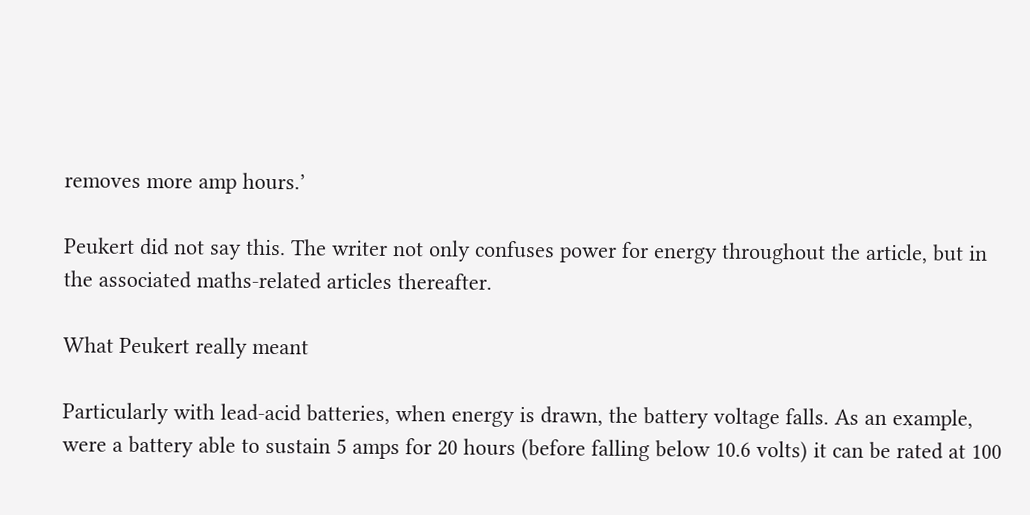removes more amp hours.’

Peukert did not say this. The writer not only confuses power for energy throughout the article, but in the associated maths-related articles thereafter.

What Peukert really meant

Particularly with lead-acid batteries, when energy is drawn, the battery voltage falls. As an example, were a battery able to sustain 5 amps for 20 hours (before falling below 10.6 volts) it can be rated at 100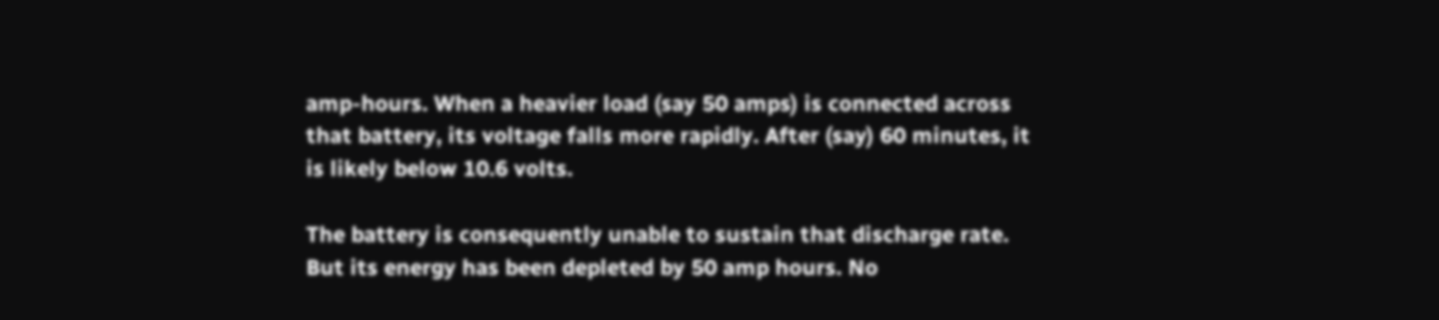amp-hours. When a heavier load (say 50 amps) is connected across that battery, its voltage falls more rapidly. After (say) 60 minutes, it is likely below 10.6 volts.

The battery is consequently unable to sustain that discharge rate. But its energy has been depleted by 50 amp hours. No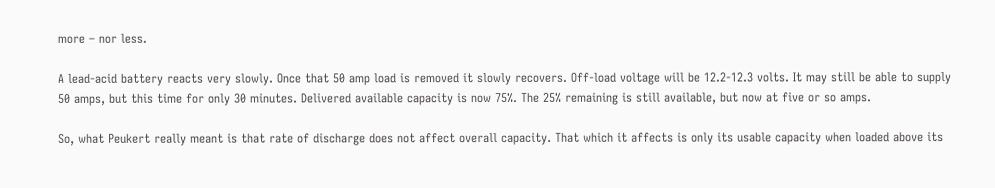more – nor less.

A lead-acid battery reacts very slowly. Once that 50 amp load is removed it slowly recovers. Off-load voltage will be 12.2-12.3 volts. It may still be able to supply 50 amps, but this time for only 30 minutes. Delivered available capacity is now 75%. The 25% remaining is still available, but now at five or so amps.

So, what Peukert really meant is that rate of discharge does not affect overall capacity. That which it affects is only its usable capacity when loaded above its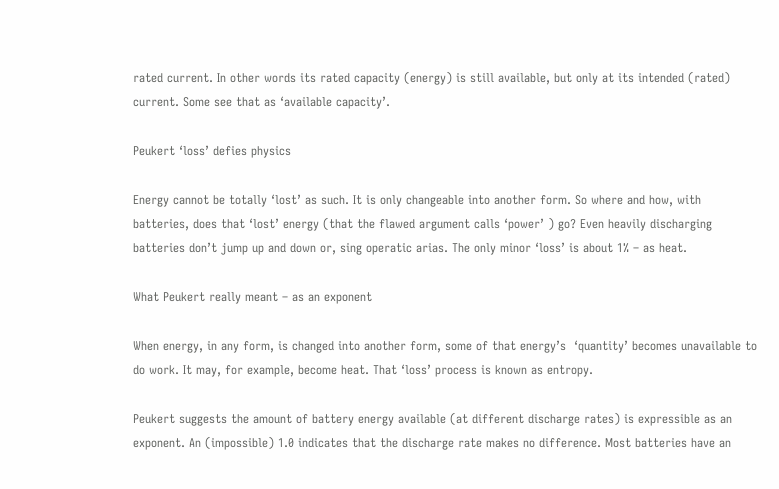rated current. In other words its rated capacity (energy) is still available, but only at its intended (rated) current. Some see that as ‘available capacity’.

Peukert ‘loss’ defies physics

Energy cannot be totally ‘lost’ as such. It is only changeable into another form. So where and how, with batteries, does that ‘lost’ energy (that the flawed argument calls ‘power’ ) go? Even heavily discharging batteries don’t jump up and down or, sing operatic arias. The only minor ‘loss’ is about 1% – as heat.

What Peukert really meant – as an exponent

When energy, in any form, is changed into another form, some of that energy’s  ‘quantity’ becomes unavailable to do work. It may, for example, become heat. That ‘loss’ process is known as entropy.

Peukert suggests the amount of battery energy available (at different discharge rates) is expressible as an exponent. An (impossible) 1.0 indicates that the discharge rate makes no difference. Most batteries have an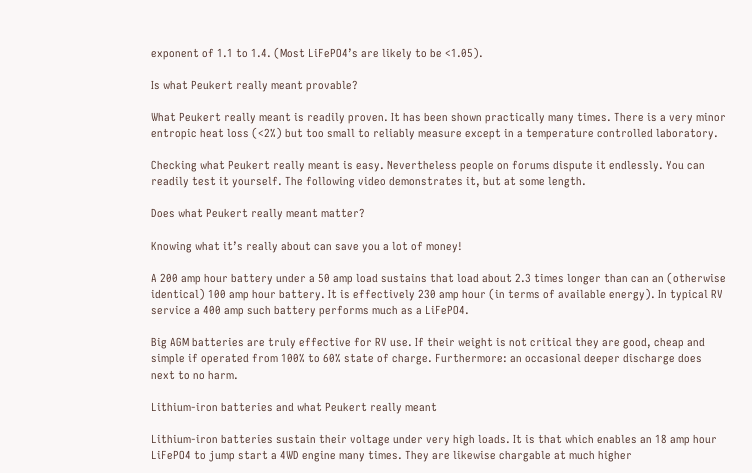exponent of 1.1 to 1.4. (Most LiFePO4’s are likely to be <1.05).

Is what Peukert really meant provable?

What Peukert really meant is readily proven. It has been shown practically many times. There is a very minor entropic heat loss (<2%) but too small to reliably measure except in a temperature controlled laboratory.

Checking what Peukert really meant is easy. Nevertheless people on forums dispute it endlessly. You can readily test it yourself. The following video demonstrates it, but at some length.

Does what Peukert really meant matter?

Knowing what it’s really about can save you a lot of money!

A 200 amp hour battery under a 50 amp load sustains that load about 2.3 times longer than can an (otherwise identical) 100 amp hour battery. It is effectively 230 amp hour (in terms of available energy). In typical RV service a 400 amp such battery performs much as a LiFePO4.

Big AGM batteries are truly effective for RV use. If their weight is not critical they are good, cheap and simple if operated from 100% to 60% state of charge. Furthermore: an occasional deeper discharge does next to no harm.

Lithium-iron batteries and what Peukert really meant

Lithium-iron batteries sustain their voltage under very high loads. It is that which enables an 18 amp hour LiFePO4 to jump start a 4WD engine many times. They are likewise chargable at much higher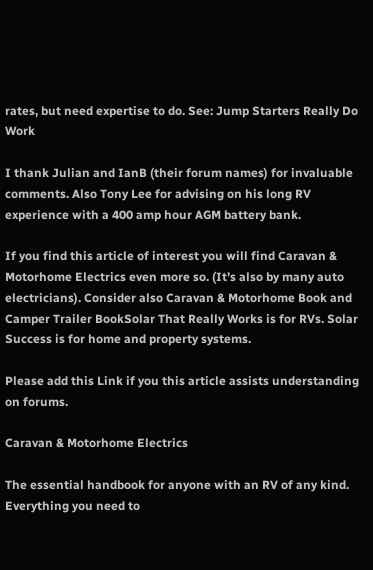rates, but need expertise to do. See: Jump Starters Really Do Work

I thank Julian and IanB (their forum names) for invaluable comments. Also Tony Lee for advising on his long RV experience with a 400 amp hour AGM battery bank.

If you find this article of interest you will find Caravan & Motorhome Electrics even more so. (It’s also by many auto electricians). Consider also Caravan & Motorhome Book and Camper Trailer BookSolar That Really Works is for RVs. Solar Success is for home and property systems.

Please add this Link if you this article assists understanding on forums.

Caravan & Motorhome Electrics

The essential handbook for anyone with an RV of any kind.  Everything you need to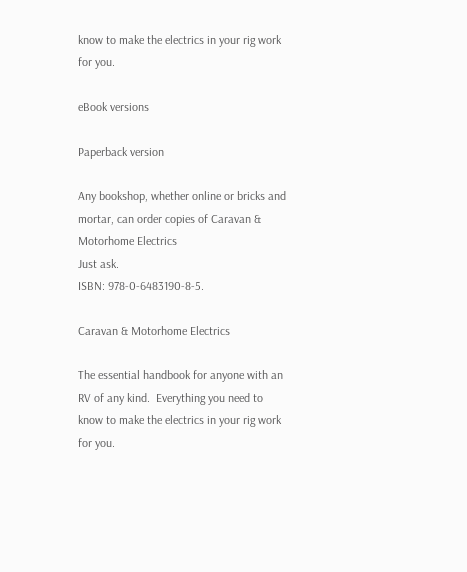know to make the electrics in your rig work for you.

eBook versions

Paperback version

Any bookshop, whether online or bricks and mortar, can order copies of Caravan & Motorhome Electrics
Just ask.
ISBN: 978-0-6483190-8-5.

Caravan & Motorhome Electrics

The essential handbook for anyone with an RV of any kind.  Everything you need to know to make the electrics in your rig work for you.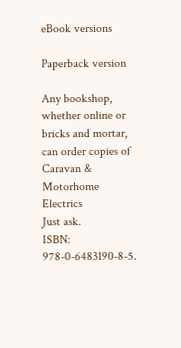eBook versions

Paperback version

Any bookshop, whether online or bricks and mortar, can order copies of Caravan & Motorhome Electrics
Just ask.
ISBN: 978-0-6483190-8-5.